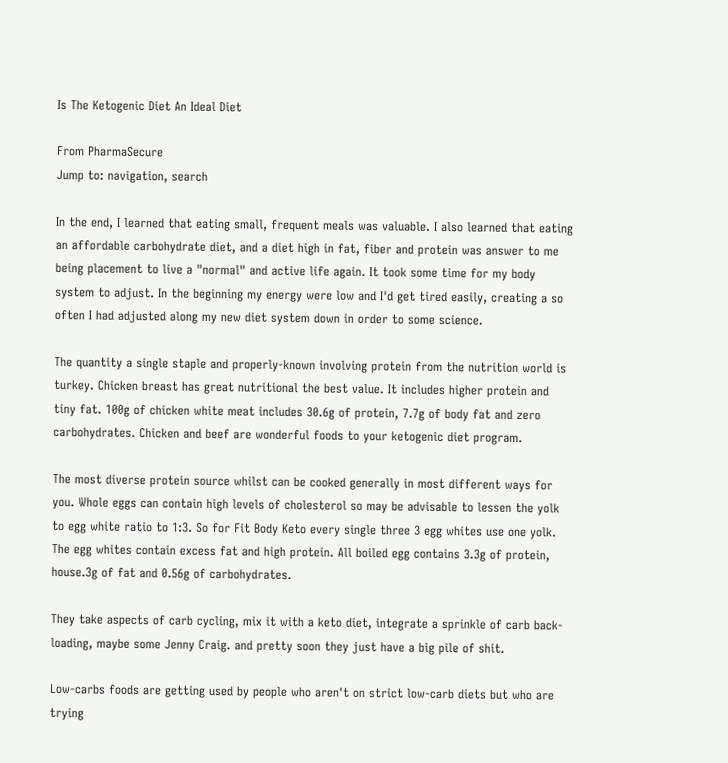Is The Ketogenic Diet An Ideal Diet

From PharmaSecure
Jump to: navigation, search

In the end, I learned that eating small, frequent meals was valuable. I also learned that eating an affordable carbohydrate diet, and a diet high in fat, fiber and protein was answer to me being placement to live a "normal" and active life again. It took some time for my body system to adjust. In the beginning my energy were low and I'd get tired easily, creating a so often I had adjusted along my new diet system down in order to some science.

The quantity a single staple and properly-known involving protein from the nutrition world is turkey. Chicken breast has great nutritional the best value. It includes higher protein and tiny fat. 100g of chicken white meat includes 30.6g of protein, 7.7g of body fat and zero carbohydrates. Chicken and beef are wonderful foods to your ketogenic diet program.

The most diverse protein source whilst can be cooked generally in most different ways for you. Whole eggs can contain high levels of cholesterol so may be advisable to lessen the yolk to egg white ratio to 1:3. So for Fit Body Keto every single three 3 egg whites use one yolk. The egg whites contain excess fat and high protein. All boiled egg contains 3.3g of protein, house.3g of fat and 0.56g of carbohydrates.

They take aspects of carb cycling, mix it with a keto diet, integrate a sprinkle of carb back-loading, maybe some Jenny Craig. and pretty soon they just have a big pile of shit.

Low-carbs foods are getting used by people who aren't on strict low-carb diets but who are trying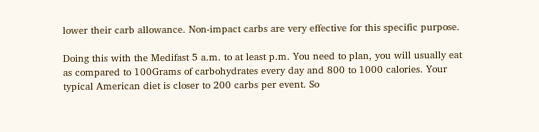lower their carb allowance. Non-impact carbs are very effective for this specific purpose.

Doing this with the Medifast 5 a.m. to at least p.m. You need to plan, you will usually eat as compared to 100Grams of carbohydrates every day and 800 to 1000 calories. Your typical American diet is closer to 200 carbs per event. So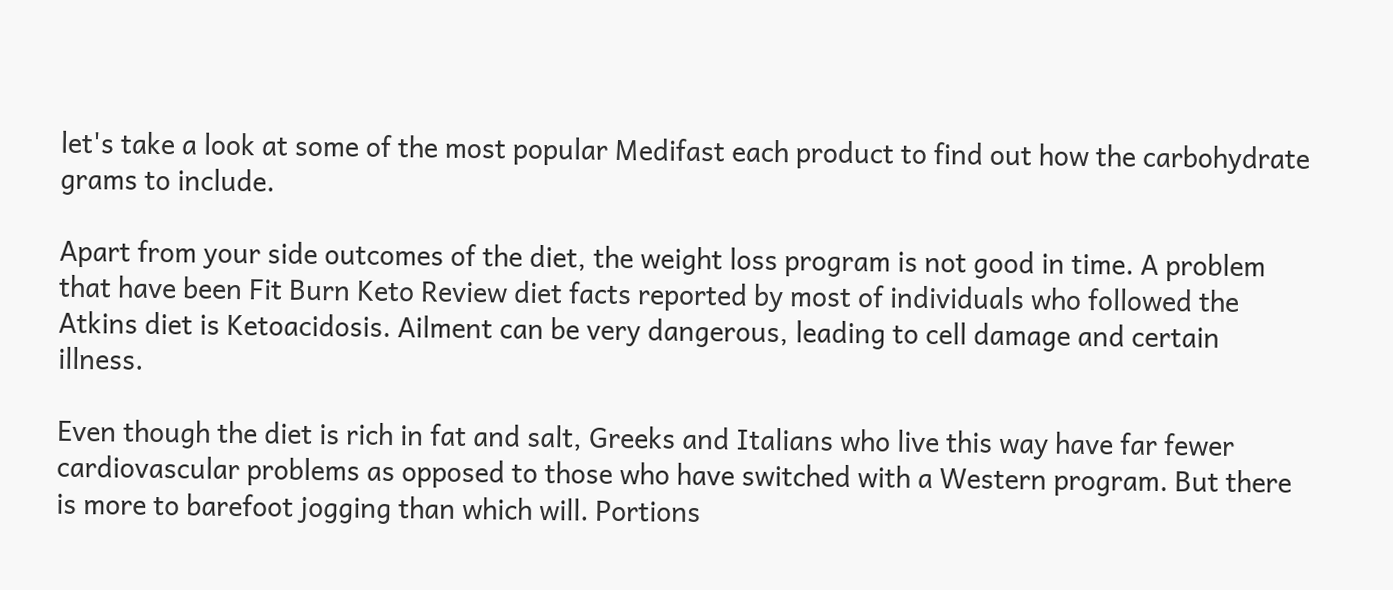let's take a look at some of the most popular Medifast each product to find out how the carbohydrate grams to include.

Apart from your side outcomes of the diet, the weight loss program is not good in time. A problem that have been Fit Burn Keto Review diet facts reported by most of individuals who followed the Atkins diet is Ketoacidosis. Ailment can be very dangerous, leading to cell damage and certain illness.

Even though the diet is rich in fat and salt, Greeks and Italians who live this way have far fewer cardiovascular problems as opposed to those who have switched with a Western program. But there is more to barefoot jogging than which will. Portions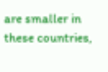are smaller in these countries,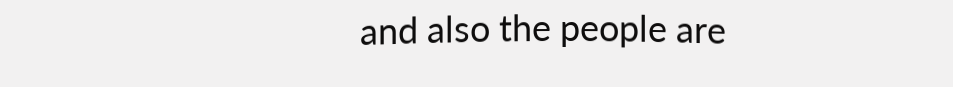and also the people are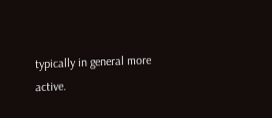typically in general more active.